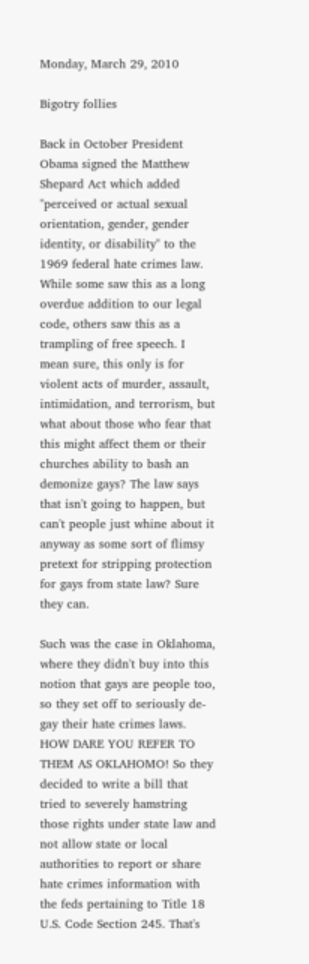Monday, March 29, 2010

Bigotry follies

Back in October President Obama signed the Matthew Shepard Act which added "perceived or actual sexual orientation, gender, gender identity, or disability" to the 1969 federal hate crimes law. While some saw this as a long overdue addition to our legal code, others saw this as a trampling of free speech. I mean sure, this only is for violent acts of murder, assault, intimidation, and terrorism, but what about those who fear that this might affect them or their churches ability to bash an demonize gays? The law says that isn't going to happen, but can't people just whine about it anyway as some sort of flimsy pretext for stripping protection for gays from state law? Sure they can.

Such was the case in Oklahoma, where they didn't buy into this notion that gays are people too, so they set off to seriously de-gay their hate crimes laws. HOW DARE YOU REFER TO THEM AS OKLAHOMO! So they decided to write a bill that tried to severely hamstring those rights under state law and not allow state or local authorities to report or share hate crimes information with the feds pertaining to Title 18 U.S. Code Section 245. That's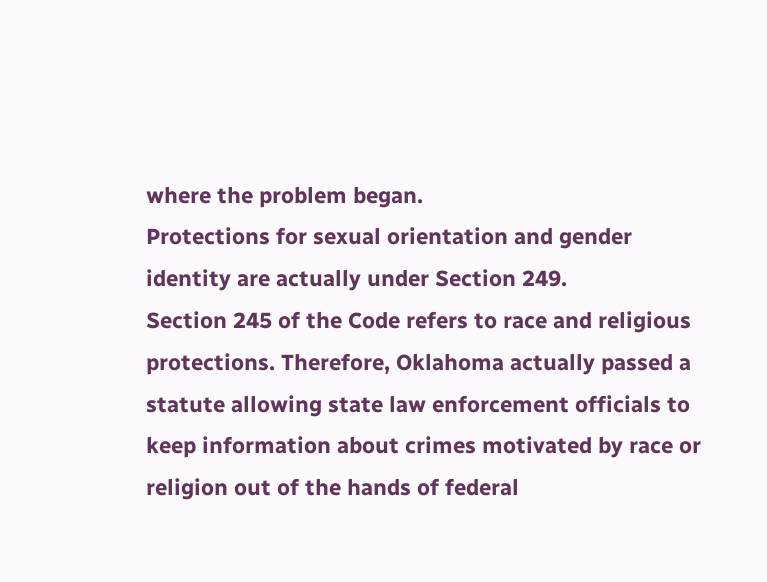where the problem began.
Protections for sexual orientation and gender identity are actually under Section 249.
Section 245 of the Code refers to race and religious protections. Therefore, Oklahoma actually passed a statute allowing state law enforcement officials to keep information about crimes motivated by race or religion out of the hands of federal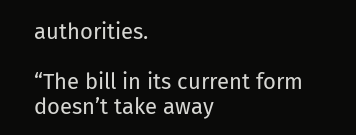authorities.

“The bill in its current form doesn’t take away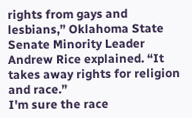rights from gays and lesbians,” Oklahoma State Senate Minority Leader Andrew Rice explained. “It takes away rights for religion and race.”
I'm sure the race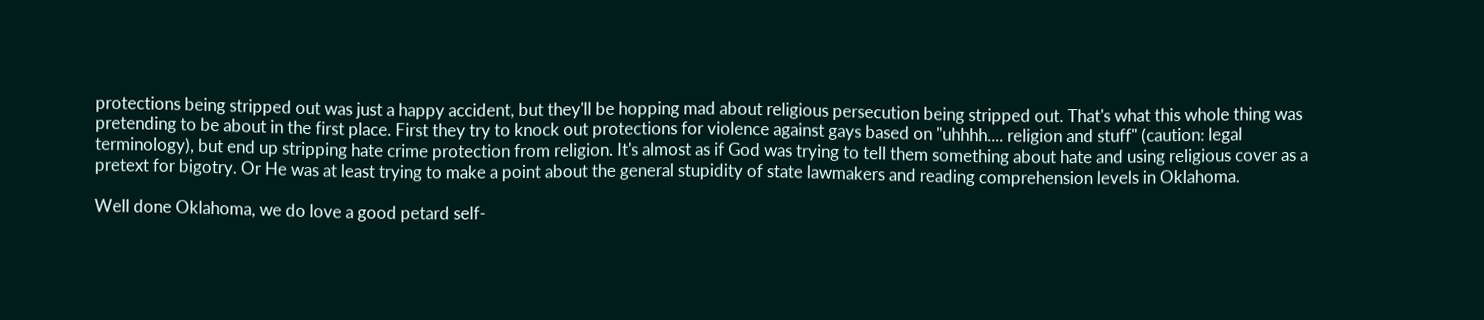protections being stripped out was just a happy accident, but they'll be hopping mad about religious persecution being stripped out. That's what this whole thing was pretending to be about in the first place. First they try to knock out protections for violence against gays based on "uhhhh.... religion and stuff" (caution: legal terminology), but end up stripping hate crime protection from religion. It's almost as if God was trying to tell them something about hate and using religious cover as a pretext for bigotry. Or He was at least trying to make a point about the general stupidity of state lawmakers and reading comprehension levels in Oklahoma.

Well done Oklahoma, we do love a good petard self-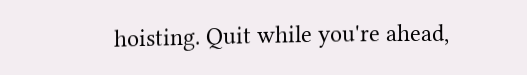hoisting. Quit while you're ahead,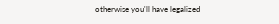otherwise you'll have legalized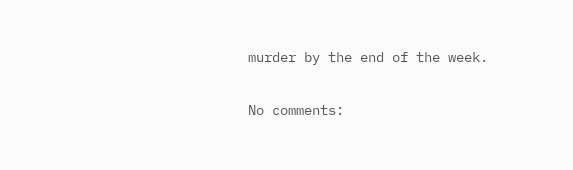murder by the end of the week.

No comments: